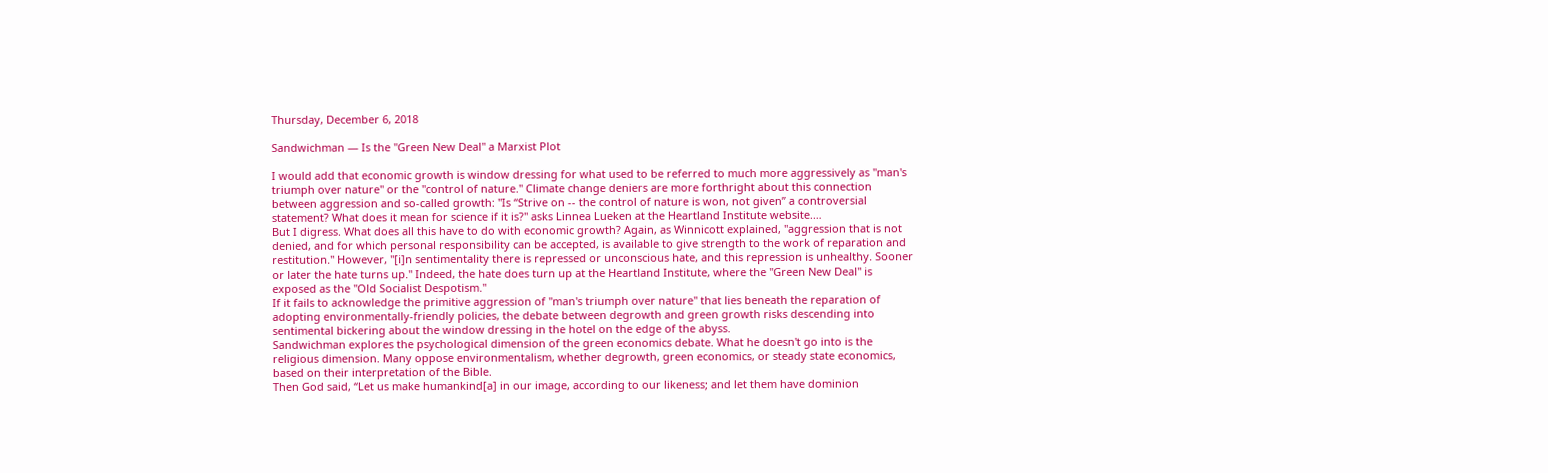Thursday, December 6, 2018

Sandwichman — Is the "Green New Deal" a Marxist Plot

I would add that economic growth is window dressing for what used to be referred to much more aggressively as "man's triumph over nature" or the "control of nature." Climate change deniers are more forthright about this connection between aggression and so-called growth: "Is “Strive on -- the control of nature is won, not given” a controversial statement? What does it mean for science if it is?" asks Linnea Lueken at the Heartland Institute website.…
But I digress. What does all this have to do with economic growth? Again, as Winnicott explained, "aggression that is not denied, and for which personal responsibility can be accepted, is available to give strength to the work of reparation and restitution." However, "[i]n sentimentality there is repressed or unconscious hate, and this repression is unhealthy. Sooner or later the hate turns up." Indeed, the hate does turn up at the Heartland Institute, where the "Green New Deal" is exposed as the "Old Socialist Despotism."
If it fails to acknowledge the primitive aggression of "man's triumph over nature" that lies beneath the reparation of adopting environmentally-friendly policies, the debate between degrowth and green growth risks descending into sentimental bickering about the window dressing in the hotel on the edge of the abyss.
Sandwichman explores the psychological dimension of the green economics debate. What he doesn't go into is the religious dimension. Many oppose environmentalism, whether degrowth, green economics, or steady state economics, based on their interpretation of the Bible.
Then God said, “Let us make humankind[a] in our image, according to our likeness; and let them have dominion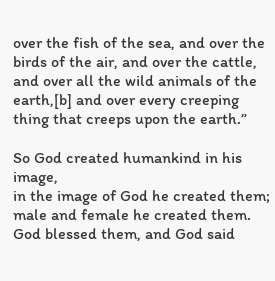over the fish of the sea, and over the birds of the air, and over the cattle, and over all the wild animals of the earth,[b] and over every creeping thing that creeps upon the earth.”

So God created humankind in his image,
in the image of God he created them; male and female he created them.
God blessed them, and God said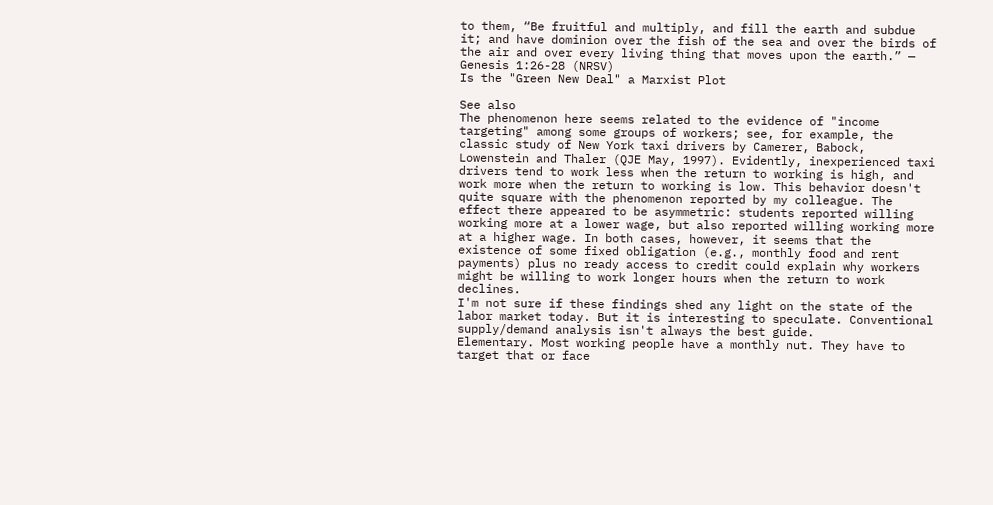to them, “Be fruitful and multiply, and fill the earth and subdue it; and have dominion over the fish of the sea and over the birds of the air and over every living thing that moves upon the earth.” — Genesis 1:26-28 (NRSV)
Is the "Green New Deal" a Marxist Plot

See also
The phenomenon here seems related to the evidence of "income targeting" among some groups of workers; see, for example, the classic study of New York taxi drivers by Camerer, Babock, Lowenstein and Thaler (QJE May, 1997). Evidently, inexperienced taxi drivers tend to work less when the return to working is high, and work more when the return to working is low. This behavior doesn't quite square with the phenomenon reported by my colleague. The effect there appeared to be asymmetric: students reported willing working more at a lower wage, but also reported willing working more at a higher wage. In both cases, however, it seems that the existence of some fixed obligation (e.g., monthly food and rent payments) plus no ready access to credit could explain why workers might be willing to work longer hours when the return to work declines.
I'm not sure if these findings shed any light on the state of the labor market today. But it is interesting to speculate. Conventional supply/demand analysis isn't always the best guide.
Elementary. Most working people have a monthly nut. They have to target that or face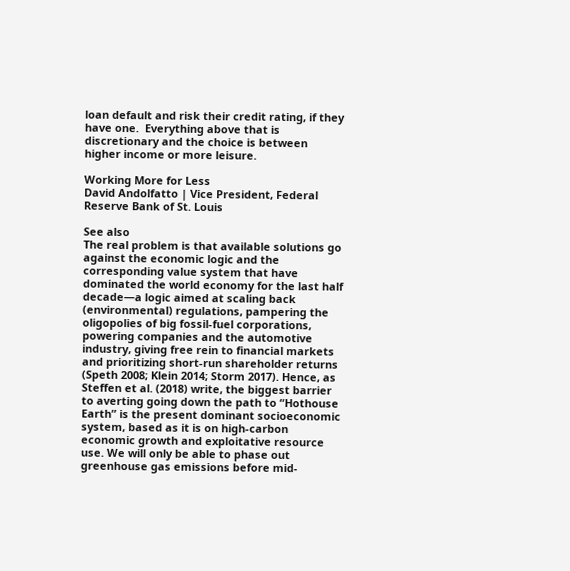loan default and risk their credit rating, if they have one.  Everything above that is discretionary and the choice is between higher income or more leisure.

Working More for Less
David Andolfatto | Vice President, Federal Reserve Bank of St. Louis

See also
The real problem is that available solutions go against the economic logic and the corresponding value system that have dominated the world economy for the last half decade—a logic aimed at scaling back (environmental) regulations, pampering the oligopolies of big fossil-fuel corporations, powering companies and the automotive industry, giving free rein to financial markets and prioritizing short-run shareholder returns (Speth 2008; Klein 2014; Storm 2017). Hence, as Steffen et al. (2018) write, the biggest barrier to averting going down the path to “Hothouse Earth” is the present dominant socioeconomic system, based as it is on high-carbon economic growth and exploitative resource use. We will only be able to phase out greenhouse gas emissions before mid-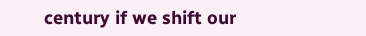century if we shift our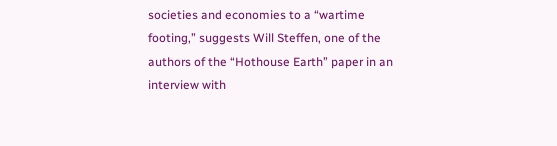societies and economies to a “wartime footing,” suggests Will Steffen, one of the authors of the “Hothouse Earth” paper in an interview with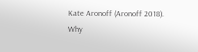Kate Aronoff (Aronoff 2018).
Why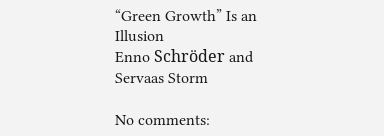“Green Growth” Is an Illusion
Enno Schröder and Servaas Storm

No comments: